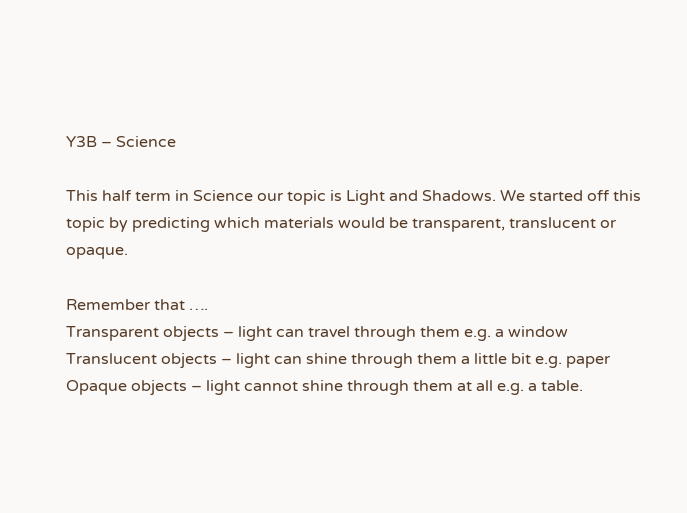Y3B – Science

This half term in Science our topic is Light and Shadows. We started off this topic by predicting which materials would be transparent, translucent or opaque.

Remember that ….
Transparent objects – light can travel through them e.g. a window
Translucent objects – light can shine through them a little bit e.g. paper
Opaque objects – light cannot shine through them at all e.g. a table.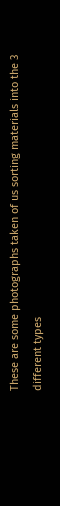These are some photographs taken of us sorting materials into the 3 different types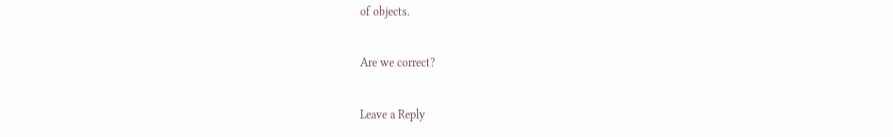of objects.

Are we correct?

Leave a Reply